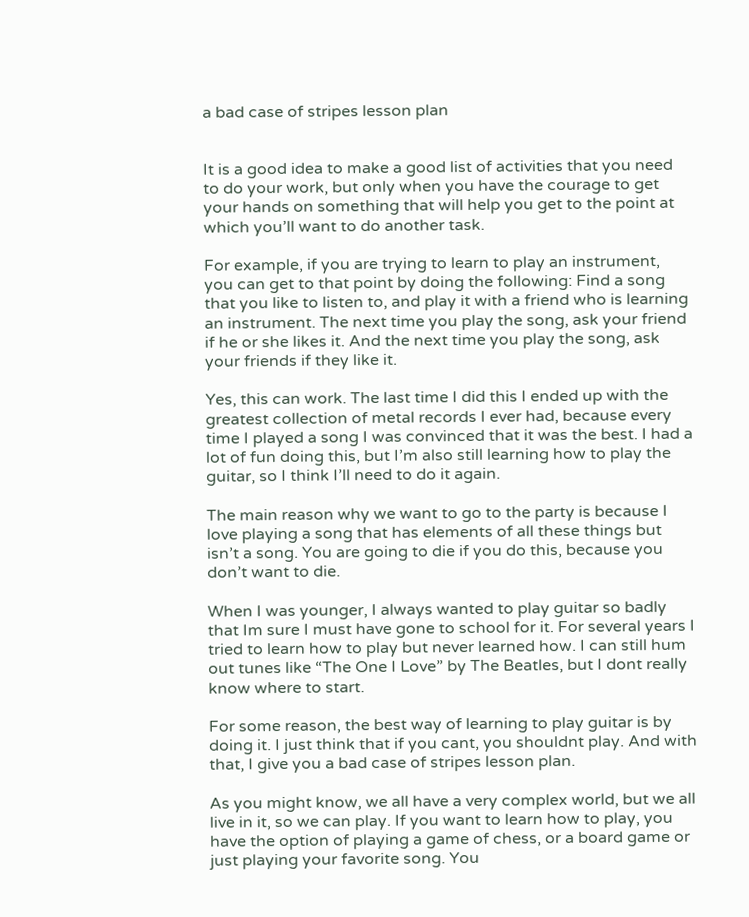a bad case of stripes lesson plan


It is a good idea to make a good list of activities that you need to do your work, but only when you have the courage to get your hands on something that will help you get to the point at which you’ll want to do another task.

For example, if you are trying to learn to play an instrument, you can get to that point by doing the following: Find a song that you like to listen to, and play it with a friend who is learning an instrument. The next time you play the song, ask your friend if he or she likes it. And the next time you play the song, ask your friends if they like it.

Yes, this can work. The last time I did this I ended up with the greatest collection of metal records I ever had, because every time I played a song I was convinced that it was the best. I had a lot of fun doing this, but I’m also still learning how to play the guitar, so I think I’ll need to do it again.

The main reason why we want to go to the party is because I love playing a song that has elements of all these things but isn’t a song. You are going to die if you do this, because you don’t want to die.

When I was younger, I always wanted to play guitar so badly that Im sure I must have gone to school for it. For several years I tried to learn how to play but never learned how. I can still hum out tunes like “The One I Love” by The Beatles, but I dont really know where to start.

For some reason, the best way of learning to play guitar is by doing it. I just think that if you cant, you shouldnt play. And with that, I give you a bad case of stripes lesson plan.

As you might know, we all have a very complex world, but we all live in it, so we can play. If you want to learn how to play, you have the option of playing a game of chess, or a board game or just playing your favorite song. You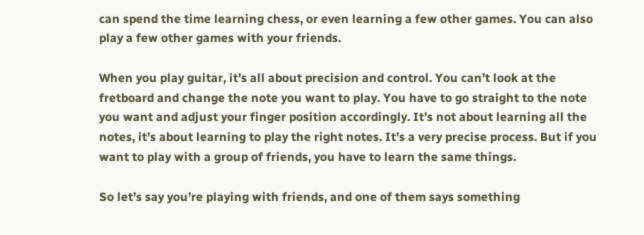can spend the time learning chess, or even learning a few other games. You can also play a few other games with your friends.

When you play guitar, it’s all about precision and control. You can’t look at the fretboard and change the note you want to play. You have to go straight to the note you want and adjust your finger position accordingly. It’s not about learning all the notes, it’s about learning to play the right notes. It’s a very precise process. But if you want to play with a group of friends, you have to learn the same things.

So let’s say you’re playing with friends, and one of them says something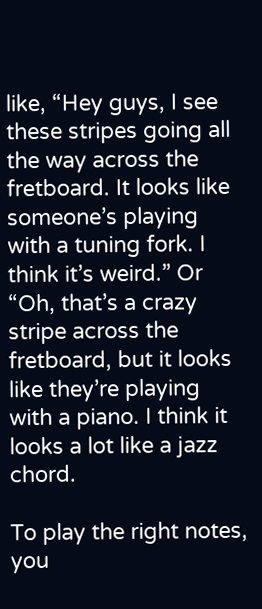like, “Hey guys, I see these stripes going all the way across the fretboard. It looks like someone’s playing with a tuning fork. I think it’s weird.” Or “Oh, that’s a crazy stripe across the fretboard, but it looks like they’re playing with a piano. I think it looks a lot like a jazz chord.

To play the right notes, you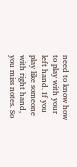need to know how to play with your left hand. If you play like someone with right hand, you miss notes. So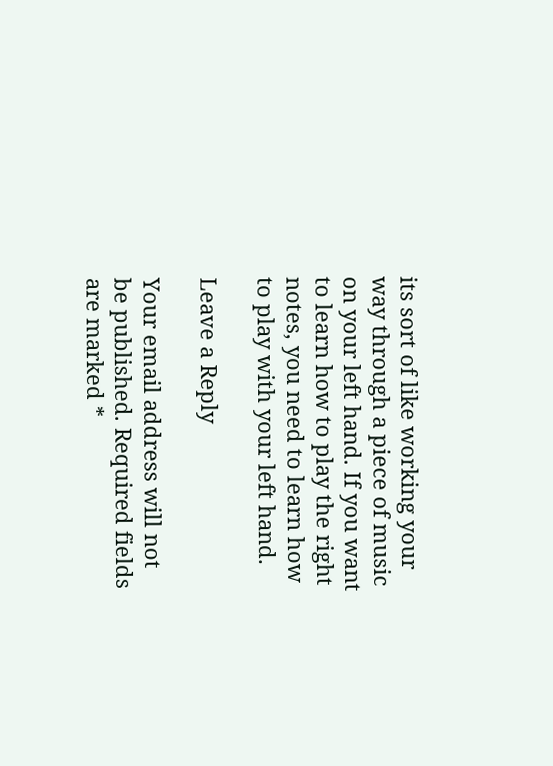its sort of like working your way through a piece of music on your left hand. If you want to learn how to play the right notes, you need to learn how to play with your left hand.

Leave a Reply

Your email address will not be published. Required fields are marked *